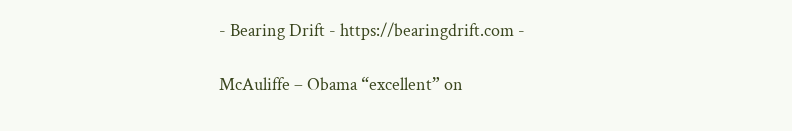- Bearing Drift - https://bearingdrift.com -

McAuliffe – Obama “excellent” on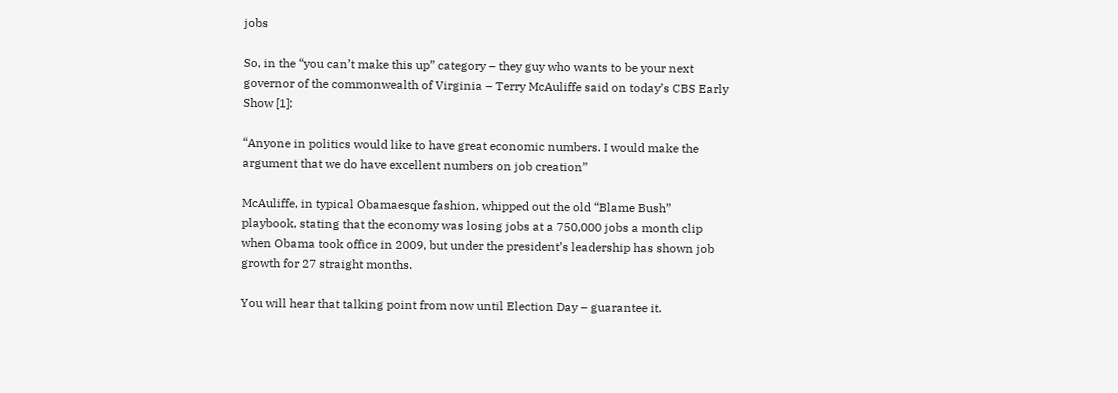jobs

So, in the “you can’t make this up” category – they guy who wants to be your next governor of the commonwealth of Virginia – Terry McAuliffe said on today’s CBS Early Show [1]:

“Anyone in politics would like to have great economic numbers. I would make the argument that we do have excellent numbers on job creation”

McAuliffe, in typical Obamaesque fashion, whipped out the old “Blame Bush” playbook, stating that the economy was losing jobs at a 750,000 jobs a month clip when Obama took office in 2009, but under the president’s leadership has shown job growth for 27 straight months.

You will hear that talking point from now until Election Day – guarantee it.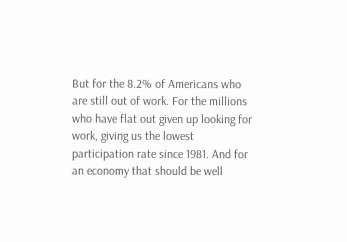But for the 8.2% of Americans who are still out of work. For the millions who have flat out given up looking for work, giving us the lowest participation rate since 1981. And for an economy that should be well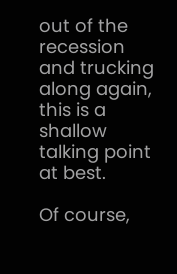out of the recession and trucking along again, this is a shallow talking point at best.

Of course,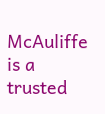McAuliffe is a trusted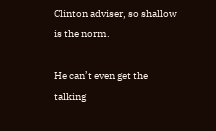Clinton adviser, so shallow is the norm.

He can’t even get the talking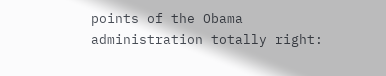points of the Obama administration totally right: